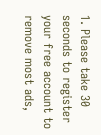1. Please take 30 seconds to register your free account to remove most ads,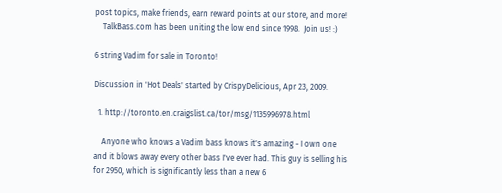post topics, make friends, earn reward points at our store, and more!
    TalkBass.com has been uniting the low end since 1998.  Join us! :)

6 string Vadim for sale in Toronto!

Discussion in 'Hot Deals' started by CrispyDelicious, Apr 23, 2009.

  1. http://toronto.en.craigslist.ca/tor/msg/1135996978.html

    Anyone who knows a Vadim bass knows it's amazing - I own one and it blows away every other bass I've ever had. This guy is selling his for 2950, which is significantly less than a new 6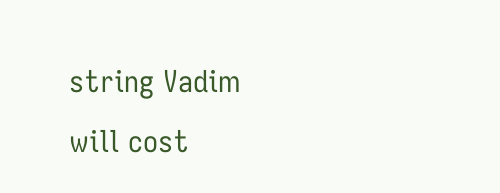string Vadim will cost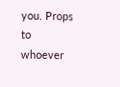you. Props to whoever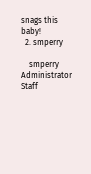snags this baby!
  2. smperry

    smperry Administrator Staff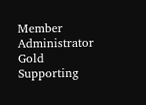Member Administrator Gold Supporting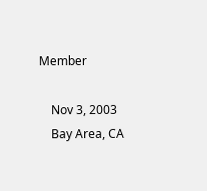Member

    Nov 3, 2003
    Bay Area, CA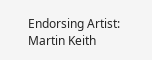Endorsing Artist: Martin Keith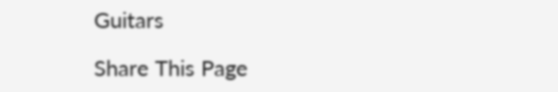Guitars

Share This Page